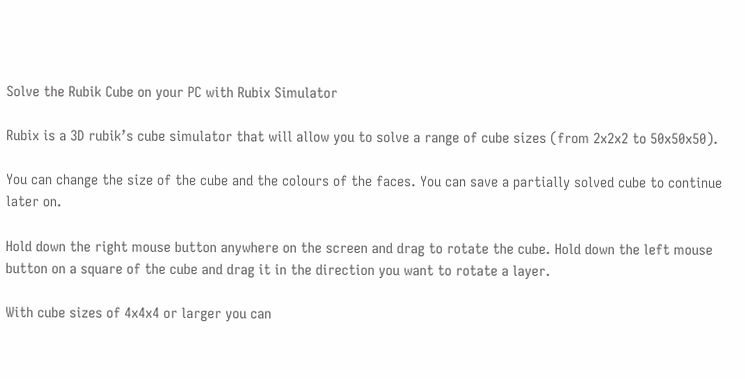Solve the Rubik Cube on your PC with Rubix Simulator

Rubix is a 3D rubik’s cube simulator that will allow you to solve a range of cube sizes (from 2x2x2 to 50x50x50).

You can change the size of the cube and the colours of the faces. You can save a partially solved cube to continue later on.

Hold down the right mouse button anywhere on the screen and drag to rotate the cube. Hold down the left mouse button on a square of the cube and drag it in the direction you want to rotate a layer.

With cube sizes of 4x4x4 or larger you can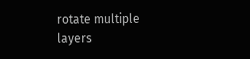rotate multiple layers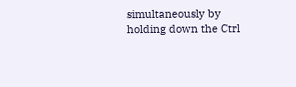simultaneously by holding down the Ctrl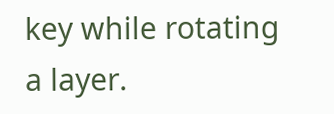key while rotating a layer.